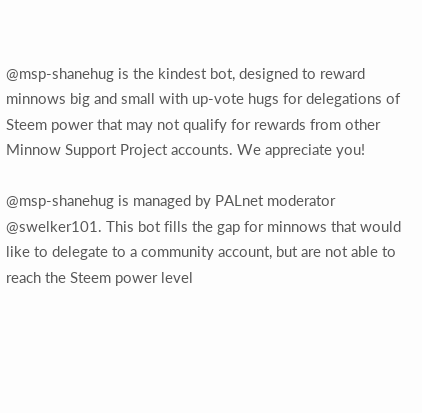@msp-shanehug is the kindest bot, designed to reward minnows big and small with up-vote hugs for delegations of Steem power that may not qualify for rewards from other Minnow Support Project accounts. We appreciate you!

@msp-shanehug is managed by PALnet moderator @swelker101. This bot fills the gap for minnows that would like to delegate to a community account, but are not able to reach the Steem power level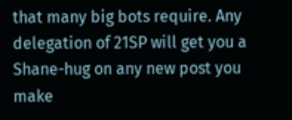that many big bots require. Any delegation of 21SP will get you a Shane-hug on any new post you make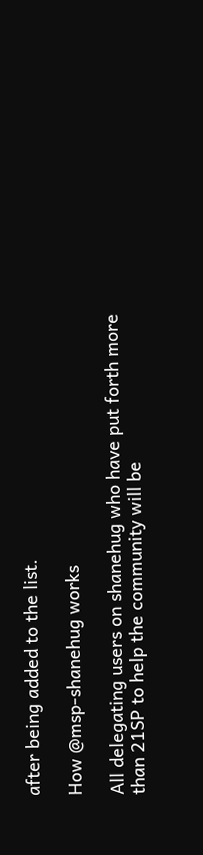after being added to the list.

How @msp-shanehug works

All delegating users on shanehug who have put forth more than 21SP to help the community will be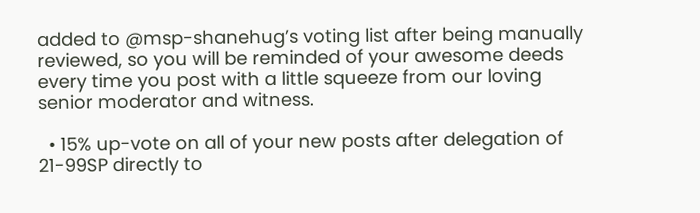added to @msp-shanehug’s voting list after being manually reviewed, so you will be reminded of your awesome deeds every time you post with a little squeeze from our loving senior moderator and witness.

  • 15% up-vote on all of your new posts after delegation of 21-99SP directly to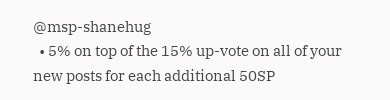@msp-shanehug
  • 5% on top of the 15% up-vote on all of your new posts for each additional 50SP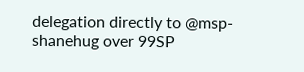delegation directly to @msp-shanehug over 99SP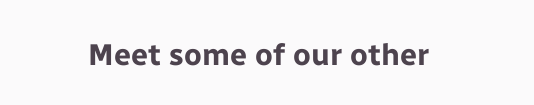Meet some of our other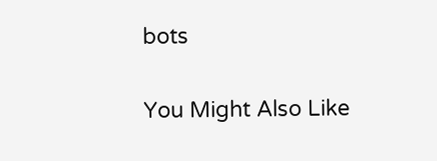bots

You Might Also Like